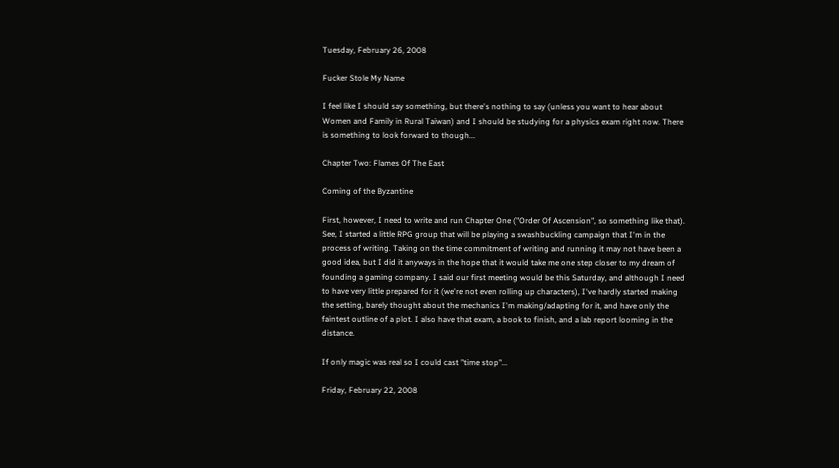Tuesday, February 26, 2008

Fucker Stole My Name

I feel like I should say something, but there's nothing to say (unless you want to hear about Women and Family in Rural Taiwan) and I should be studying for a physics exam right now. There is something to look forward to though...

Chapter Two: Flames Of The East

Coming of the Byzantine

First, however, I need to write and run Chapter One ("Order Of Ascension", so something like that). See, I started a little RPG group that will be playing a swashbuckling campaign that I'm in the process of writing. Taking on the time commitment of writing and running it may not have been a good idea, but I did it anyways in the hope that it would take me one step closer to my dream of founding a gaming company. I said our first meeting would be this Saturday, and although I need to have very little prepared for it (we're not even rolling up characters), I've hardly started making the setting, barely thought about the mechanics I'm making/adapting for it, and have only the faintest outline of a plot. I also have that exam, a book to finish, and a lab report looming in the distance.

If only magic was real so I could cast "time stop"...

Friday, February 22, 2008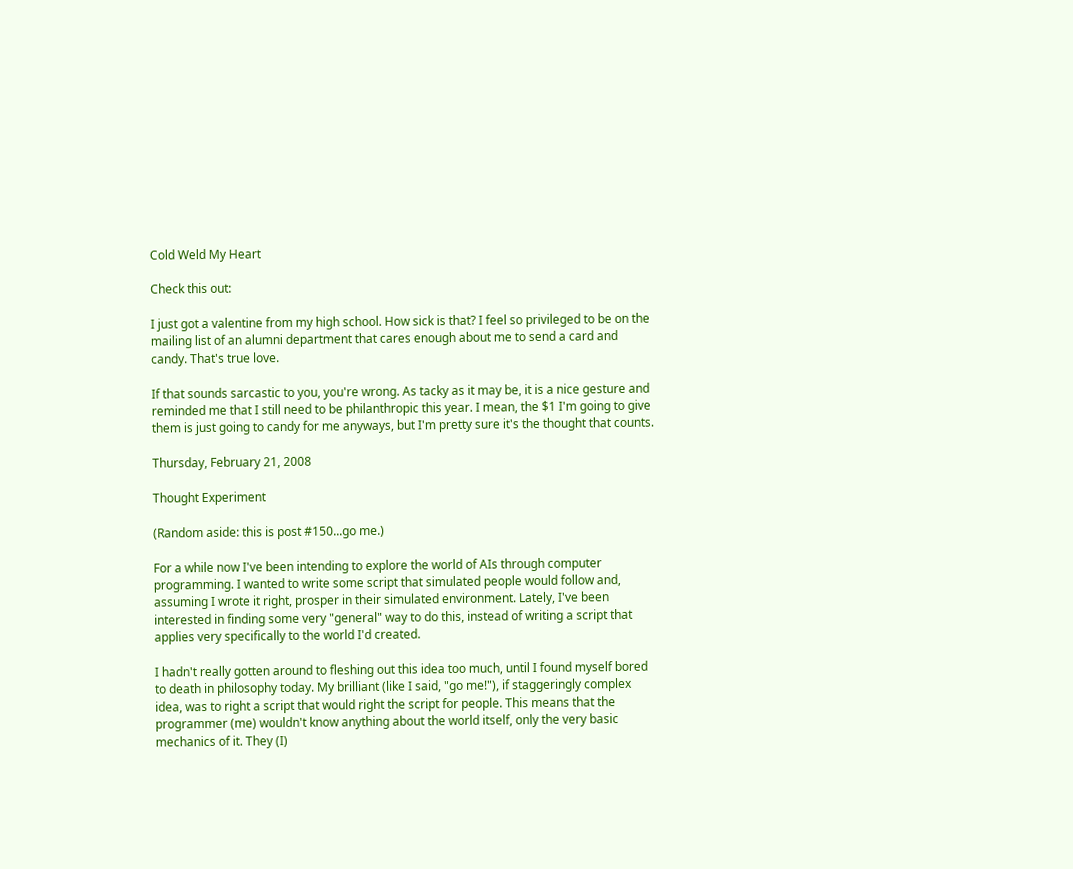Cold Weld My Heart

Check this out:

I just got a valentine from my high school. How sick is that? I feel so privileged to be on the mailing list of an alumni department that cares enough about me to send a card and candy. That's true love.

If that sounds sarcastic to you, you're wrong. As tacky as it may be, it is a nice gesture and reminded me that I still need to be philanthropic this year. I mean, the $1 I'm going to give them is just going to candy for me anyways, but I'm pretty sure it's the thought that counts.

Thursday, February 21, 2008

Thought Experiment

(Random aside: this is post #150...go me.)

For a while now I've been intending to explore the world of AIs through computer programming. I wanted to write some script that simulated people would follow and, assuming I wrote it right, prosper in their simulated environment. Lately, I've been interested in finding some very "general" way to do this, instead of writing a script that applies very specifically to the world I'd created.

I hadn't really gotten around to fleshing out this idea too much, until I found myself bored to death in philosophy today. My brilliant (like I said, "go me!"), if staggeringly complex idea, was to right a script that would right the script for people. This means that the programmer (me) wouldn't know anything about the world itself, only the very basic mechanics of it. They (I)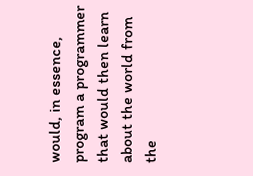would, in essence, program a programmer that would then learn about the world from the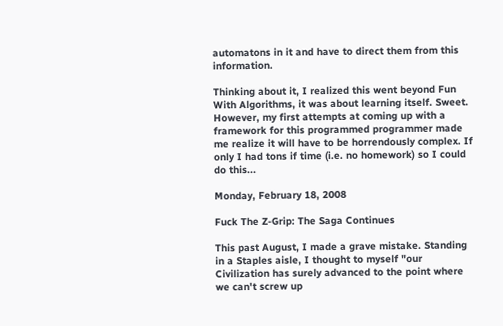automatons in it and have to direct them from this information.

Thinking about it, I realized this went beyond Fun With Algorithms, it was about learning itself. Sweet. However, my first attempts at coming up with a framework for this programmed programmer made me realize it will have to be horrendously complex. If only I had tons if time (i.e. no homework) so I could do this...

Monday, February 18, 2008

Fuck The Z-Grip: The Saga Continues

This past August, I made a grave mistake. Standing in a Staples aisle, I thought to myself "our Civilization has surely advanced to the point where we can't screw up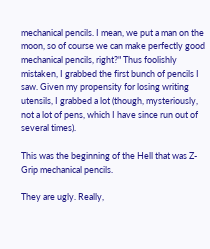mechanical pencils. I mean, we put a man on the moon, so of course we can make perfectly good mechanical pencils, right?" Thus foolishly mistaken, I grabbed the first bunch of pencils I saw. Given my propensity for losing writing utensils, I grabbed a lot (though, mysteriously, not a lot of pens, which I have since run out of several times).

This was the beginning of the Hell that was Z-Grip mechanical pencils.

They are ugly. Really,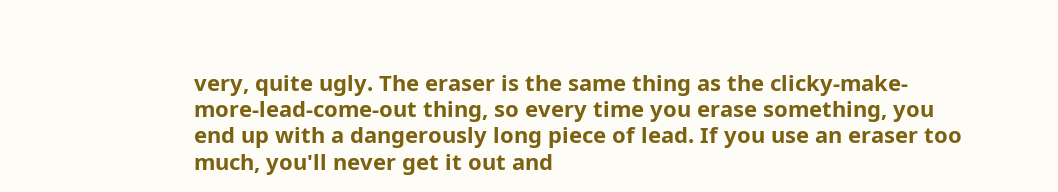very, quite ugly. The eraser is the same thing as the clicky-make-more-lead-come-out thing, so every time you erase something, you end up with a dangerously long piece of lead. If you use an eraser too much, you'll never get it out and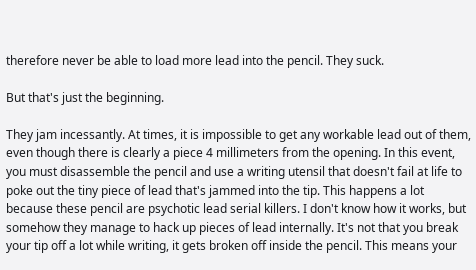therefore never be able to load more lead into the pencil. They suck.

But that's just the beginning.

They jam incessantly. At times, it is impossible to get any workable lead out of them, even though there is clearly a piece 4 millimeters from the opening. In this event, you must disassemble the pencil and use a writing utensil that doesn't fail at life to poke out the tiny piece of lead that's jammed into the tip. This happens a lot because these pencil are psychotic lead serial killers. I don't know how it works, but somehow they manage to hack up pieces of lead internally. It's not that you break your tip off a lot while writing, it gets broken off inside the pencil. This means your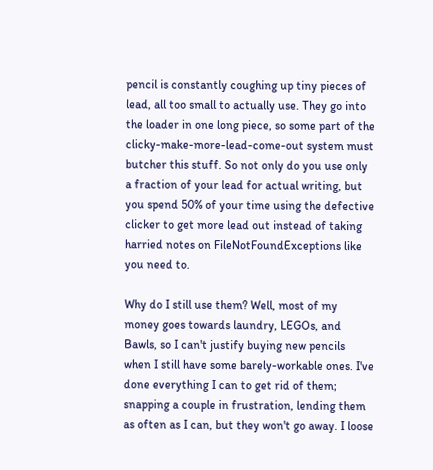pencil is constantly coughing up tiny pieces of lead, all too small to actually use. They go into the loader in one long piece, so some part of the clicky-make-more-lead-come-out system must butcher this stuff. So not only do you use only a fraction of your lead for actual writing, but you spend 50% of your time using the defective clicker to get more lead out instead of taking harried notes on FileNotFoundExceptions like you need to.

Why do I still use them? Well, most of my money goes towards laundry, LEGOs, and Bawls, so I can't justify buying new pencils when I still have some barely-workable ones. I've done everything I can to get rid of them; snapping a couple in frustration, lending them as often as I can, but they won't go away. I loose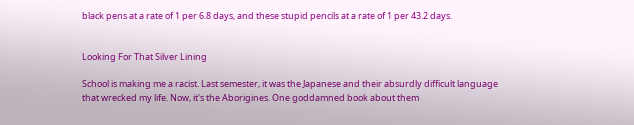black pens at a rate of 1 per 6.8 days, and these stupid pencils at a rate of 1 per 43.2 days.


Looking For That Silver Lining

School is making me a racist. Last semester, it was the Japanese and their absurdly difficult language that wrecked my life. Now, it's the Aborigines. One goddamned book about them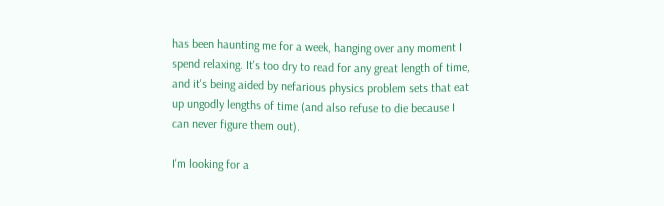has been haunting me for a week, hanging over any moment I spend relaxing. It's too dry to read for any great length of time, and it's being aided by nefarious physics problem sets that eat up ungodly lengths of time (and also refuse to die because I can never figure them out).

I'm looking for a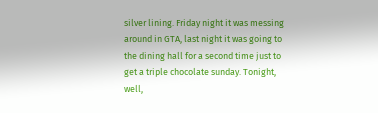silver lining. Friday night it was messing around in GTA, last night it was going to the dining hall for a second time just to get a triple chocolate sunday. Tonight, well,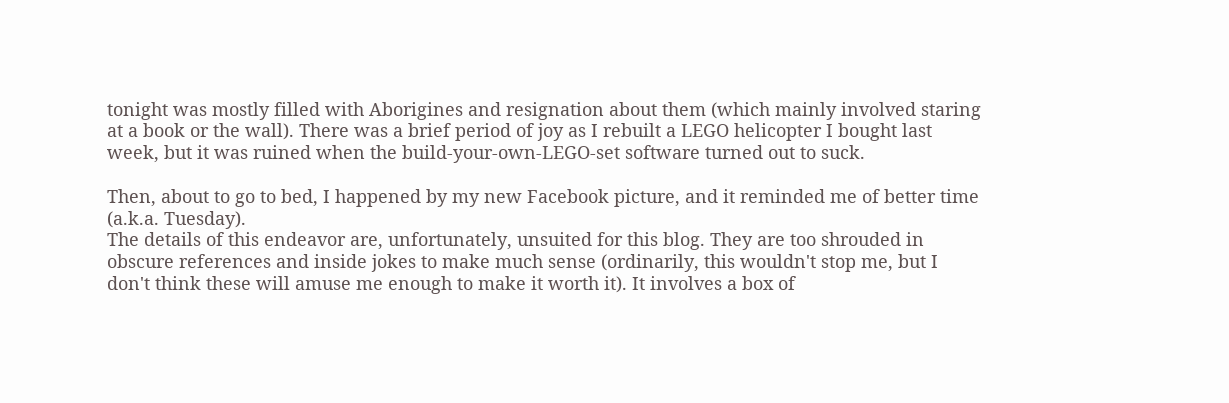tonight was mostly filled with Aborigines and resignation about them (which mainly involved staring at a book or the wall). There was a brief period of joy as I rebuilt a LEGO helicopter I bought last week, but it was ruined when the build-your-own-LEGO-set software turned out to suck.

Then, about to go to bed, I happened by my new Facebook picture, and it reminded me of better time (a.k.a. Tuesday).
The details of this endeavor are, unfortunately, unsuited for this blog. They are too shrouded in obscure references and inside jokes to make much sense (ordinarily, this wouldn't stop me, but I don't think these will amuse me enough to make it worth it). It involves a box of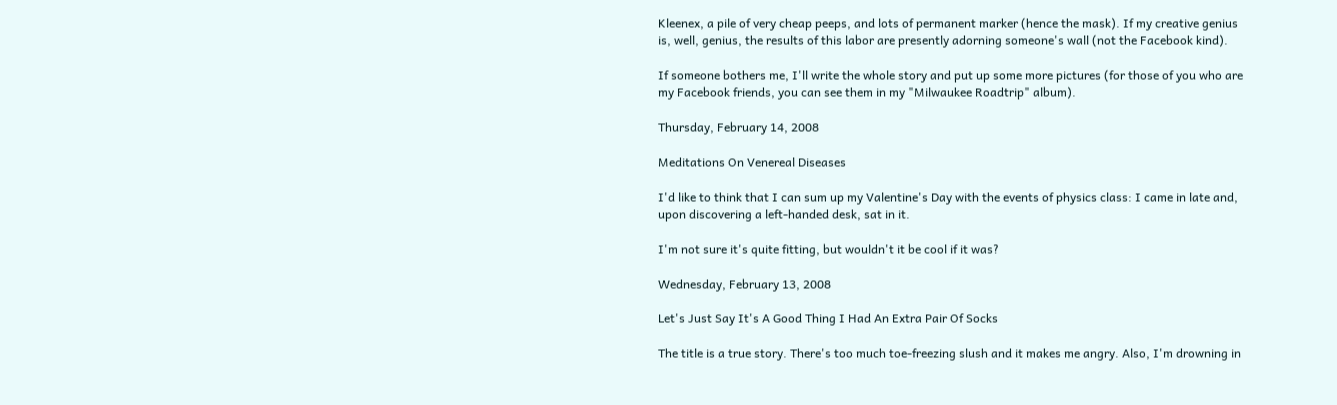Kleenex, a pile of very cheap peeps, and lots of permanent marker (hence the mask). If my creative genius is, well, genius, the results of this labor are presently adorning someone's wall (not the Facebook kind).

If someone bothers me, I'll write the whole story and put up some more pictures (for those of you who are my Facebook friends, you can see them in my "Milwaukee Roadtrip" album).

Thursday, February 14, 2008

Meditations On Venereal Diseases

I'd like to think that I can sum up my Valentine's Day with the events of physics class: I came in late and, upon discovering a left-handed desk, sat in it.

I'm not sure it's quite fitting, but wouldn't it be cool if it was?

Wednesday, February 13, 2008

Let's Just Say It's A Good Thing I Had An Extra Pair Of Socks

The title is a true story. There's too much toe-freezing slush and it makes me angry. Also, I'm drowning in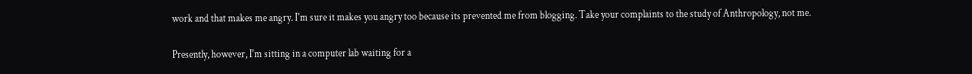work and that makes me angry. I'm sure it makes you angry too because its prevented me from blogging. Take your complaints to the study of Anthropology, not me.

Presently, however, I'm sitting in a computer lab waiting for a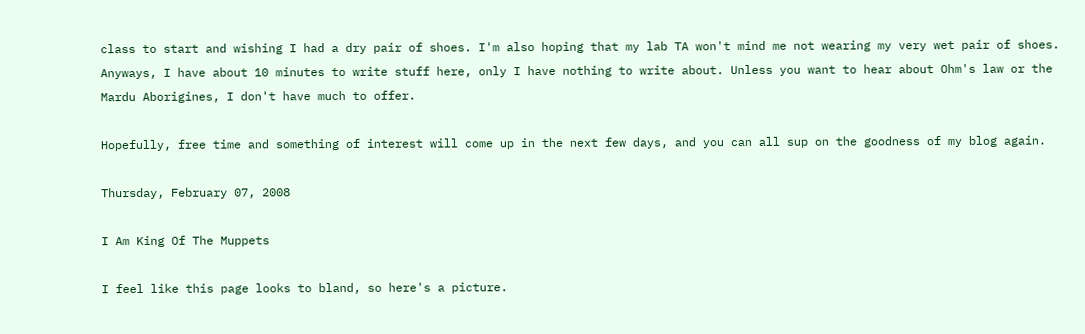class to start and wishing I had a dry pair of shoes. I'm also hoping that my lab TA won't mind me not wearing my very wet pair of shoes. Anyways, I have about 10 minutes to write stuff here, only I have nothing to write about. Unless you want to hear about Ohm's law or the Mardu Aborigines, I don't have much to offer.

Hopefully, free time and something of interest will come up in the next few days, and you can all sup on the goodness of my blog again.

Thursday, February 07, 2008

I Am King Of The Muppets

I feel like this page looks to bland, so here's a picture.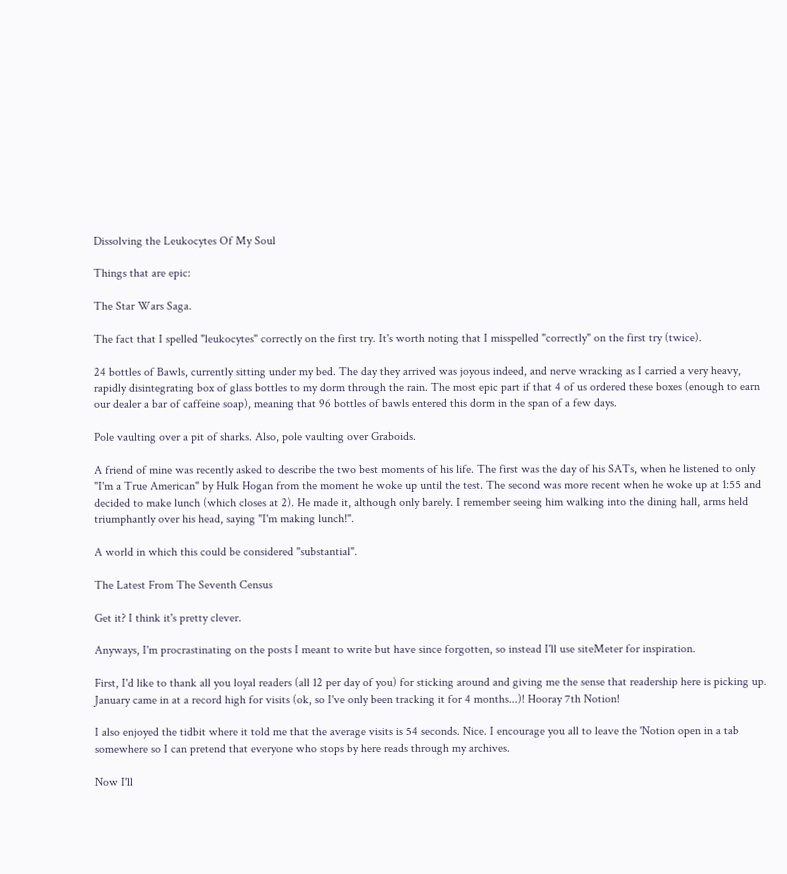Dissolving the Leukocytes Of My Soul

Things that are epic:

The Star Wars Saga.

The fact that I spelled "leukocytes" correctly on the first try. It's worth noting that I misspelled "correctly" on the first try (twice).

24 bottles of Bawls, currently sitting under my bed. The day they arrived was joyous indeed, and nerve wracking as I carried a very heavy, rapidly disintegrating box of glass bottles to my dorm through the rain. The most epic part if that 4 of us ordered these boxes (enough to earn our dealer a bar of caffeine soap), meaning that 96 bottles of bawls entered this dorm in the span of a few days.

Pole vaulting over a pit of sharks. Also, pole vaulting over Graboids.

A friend of mine was recently asked to describe the two best moments of his life. The first was the day of his SATs, when he listened to only "I'm a True American" by Hulk Hogan from the moment he woke up until the test. The second was more recent when he woke up at 1:55 and decided to make lunch (which closes at 2). He made it, although only barely. I remember seeing him walking into the dining hall, arms held triumphantly over his head, saying "I'm making lunch!".

A world in which this could be considered "substantial".

The Latest From The Seventh Census

Get it? I think it's pretty clever.

Anyways, I'm procrastinating on the posts I meant to write but have since forgotten, so instead I'll use siteMeter for inspiration.

First, I'd like to thank all you loyal readers (all 12 per day of you) for sticking around and giving me the sense that readership here is picking up. January came in at a record high for visits (ok, so I've only been tracking it for 4 months...)! Hooray 7th Notion!

I also enjoyed the tidbit where it told me that the average visits is 54 seconds. Nice. I encourage you all to leave the 'Notion open in a tab somewhere so I can pretend that everyone who stops by here reads through my archives.

Now I'll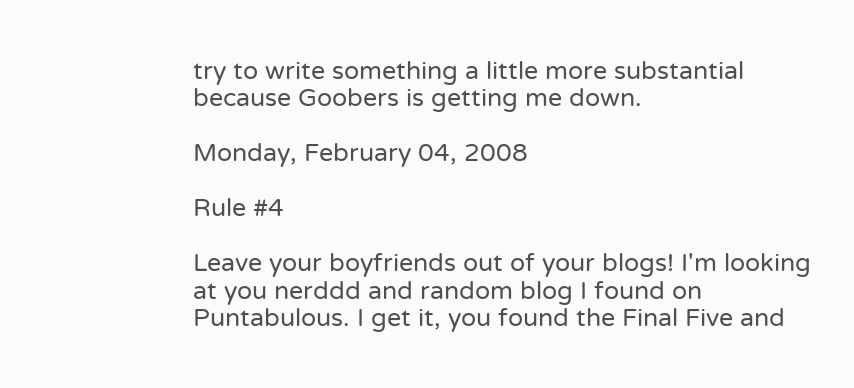try to write something a little more substantial because Goobers is getting me down.

Monday, February 04, 2008

Rule #4

Leave your boyfriends out of your blogs! I'm looking at you nerddd and random blog I found on Puntabulous. I get it, you found the Final Five and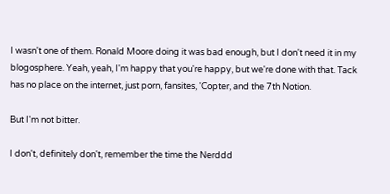I wasn't one of them. Ronald Moore doing it was bad enough, but I don't need it in my blogosphere. Yeah, yeah, I'm happy that you're happy, but we're done with that. Tack has no place on the internet, just porn, fansites, 'Copter, and the 7th Notion.

But I'm not bitter.

I don't, definitely don't, remember the time the Nerddd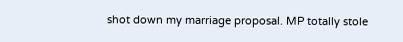shot down my marriage proposal. MP totally stole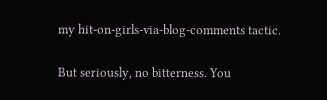my hit-on-girls-via-blog-comments tactic.

But seriously, no bitterness. You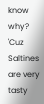know why? 'Cuz Saltines are very tasty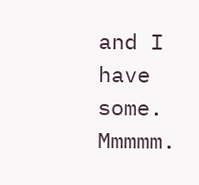and I have some. Mmmmm.